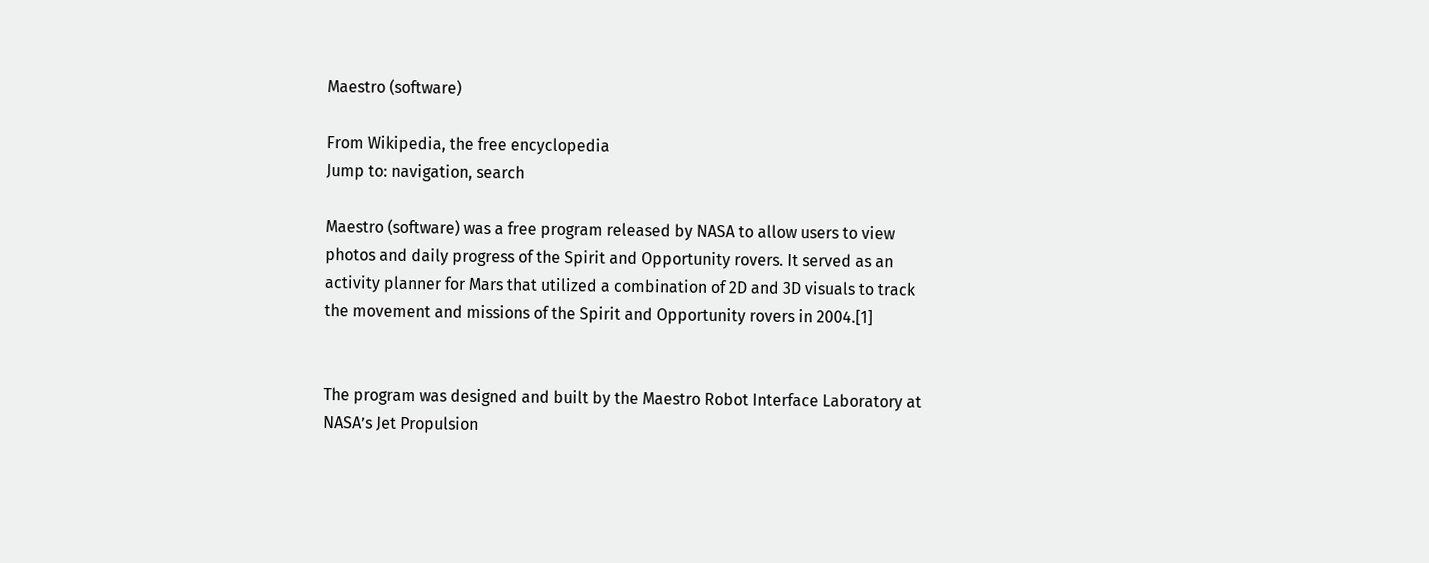Maestro (software)

From Wikipedia, the free encyclopedia
Jump to: navigation, search

Maestro (software) was a free program released by NASA to allow users to view photos and daily progress of the Spirit and Opportunity rovers. It served as an activity planner for Mars that utilized a combination of 2D and 3D visuals to track the movement and missions of the Spirit and Opportunity rovers in 2004.[1]


The program was designed and built by the Maestro Robot Interface Laboratory at NASA’s Jet Propulsion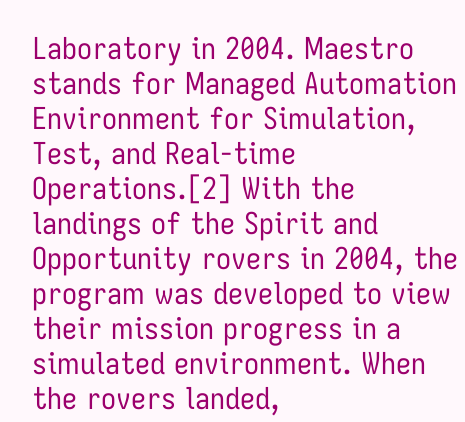Laboratory in 2004. Maestro stands for Managed Automation Environment for Simulation, Test, and Real-time Operations.[2] With the landings of the Spirit and Opportunity rovers in 2004, the program was developed to view their mission progress in a simulated environment. When the rovers landed,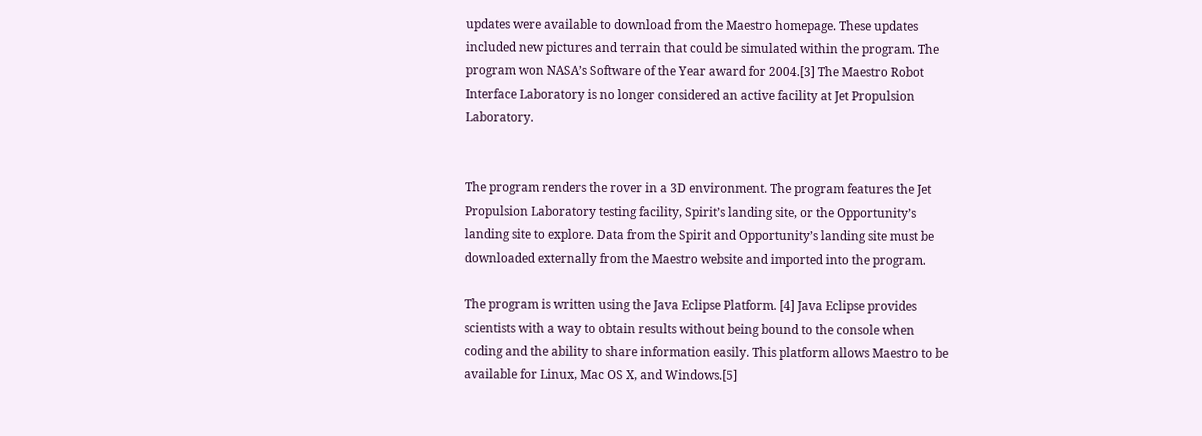updates were available to download from the Maestro homepage. These updates included new pictures and terrain that could be simulated within the program. The program won NASA’s Software of the Year award for 2004.[3] The Maestro Robot Interface Laboratory is no longer considered an active facility at Jet Propulsion Laboratory.


The program renders the rover in a 3D environment. The program features the Jet Propulsion Laboratory testing facility, Spirit’s landing site, or the Opportunity’s landing site to explore. Data from the Spirit and Opportunity’s landing site must be downloaded externally from the Maestro website and imported into the program.

The program is written using the Java Eclipse Platform. [4] Java Eclipse provides scientists with a way to obtain results without being bound to the console when coding and the ability to share information easily. This platform allows Maestro to be available for Linux, Mac OS X, and Windows.[5]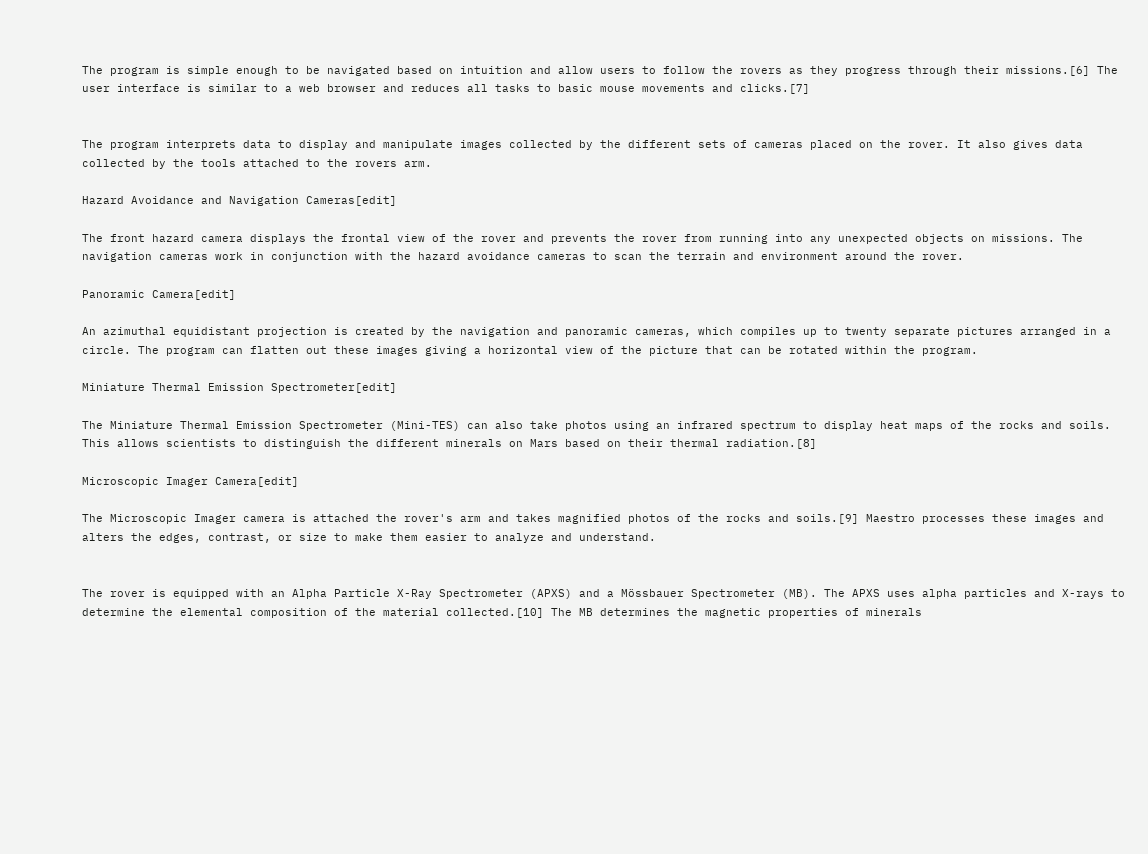The program is simple enough to be navigated based on intuition and allow users to follow the rovers as they progress through their missions.[6] The user interface is similar to a web browser and reduces all tasks to basic mouse movements and clicks.[7]


The program interprets data to display and manipulate images collected by the different sets of cameras placed on the rover. It also gives data collected by the tools attached to the rovers arm.

Hazard Avoidance and Navigation Cameras[edit]

The front hazard camera displays the frontal view of the rover and prevents the rover from running into any unexpected objects on missions. The navigation cameras work in conjunction with the hazard avoidance cameras to scan the terrain and environment around the rover.

Panoramic Camera[edit]

An azimuthal equidistant projection is created by the navigation and panoramic cameras, which compiles up to twenty separate pictures arranged in a circle. The program can flatten out these images giving a horizontal view of the picture that can be rotated within the program.

Miniature Thermal Emission Spectrometer[edit]

The Miniature Thermal Emission Spectrometer (Mini-TES) can also take photos using an infrared spectrum to display heat maps of the rocks and soils. This allows scientists to distinguish the different minerals on Mars based on their thermal radiation.[8]

Microscopic Imager Camera[edit]

The Microscopic Imager camera is attached the rover's arm and takes magnified photos of the rocks and soils.[9] Maestro processes these images and alters the edges, contrast, or size to make them easier to analyze and understand.


The rover is equipped with an Alpha Particle X-Ray Spectrometer (APXS) and a Mössbauer Spectrometer (MB). The APXS uses alpha particles and X-rays to determine the elemental composition of the material collected.[10] The MB determines the magnetic properties of minerals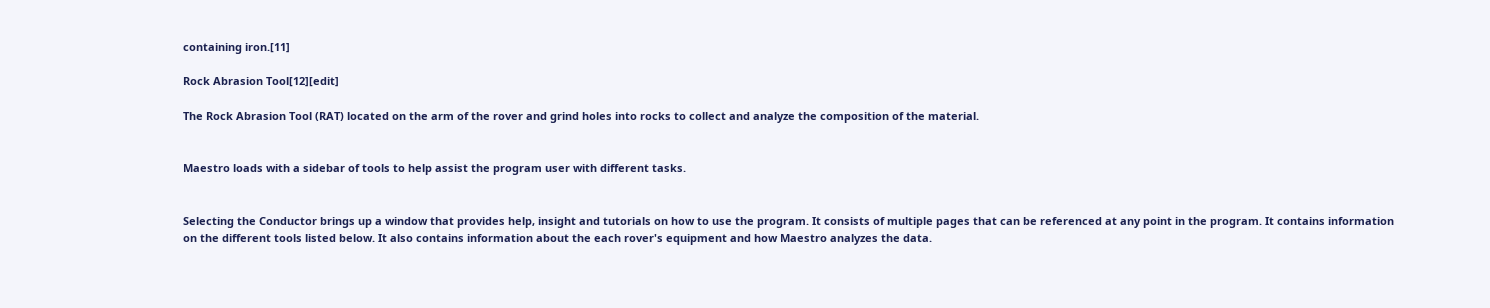containing iron.[11]

Rock Abrasion Tool[12][edit]

The Rock Abrasion Tool (RAT) located on the arm of the rover and grind holes into rocks to collect and analyze the composition of the material.


Maestro loads with a sidebar of tools to help assist the program user with different tasks.


Selecting the Conductor brings up a window that provides help, insight and tutorials on how to use the program. It consists of multiple pages that can be referenced at any point in the program. It contains information on the different tools listed below. It also contains information about the each rover's equipment and how Maestro analyzes the data.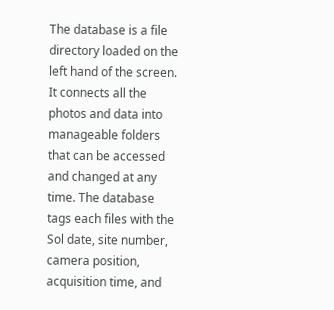The database is a file directory loaded on the left hand of the screen. It connects all the photos and data into manageable folders that can be accessed and changed at any time. The database tags each files with the Sol date, site number, camera position, acquisition time, and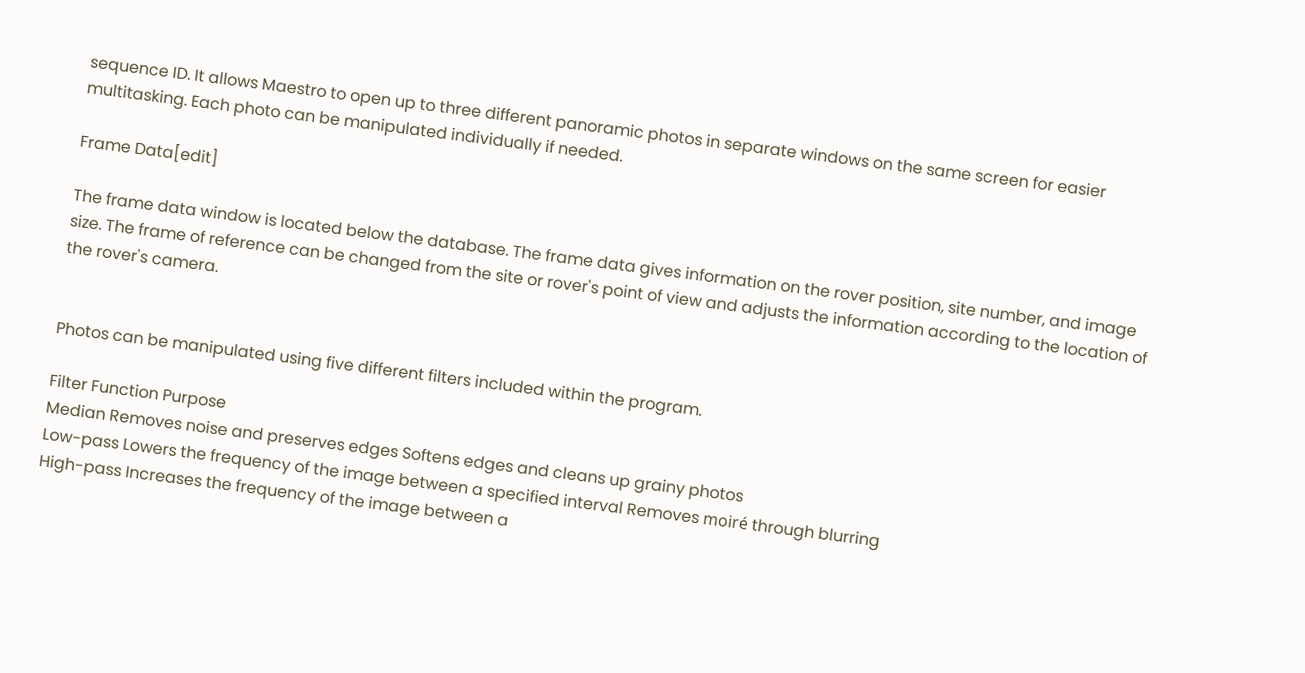sequence ID. It allows Maestro to open up to three different panoramic photos in separate windows on the same screen for easier multitasking. Each photo can be manipulated individually if needed.

Frame Data[edit]

The frame data window is located below the database. The frame data gives information on the rover position, site number, and image size. The frame of reference can be changed from the site or rover's point of view and adjusts the information according to the location of the rover's camera.


Photos can be manipulated using five different filters included within the program.

Filter Function Purpose
Median Removes noise and preserves edges Softens edges and cleans up grainy photos
Low-pass Lowers the frequency of the image between a specified interval Removes moiré through blurring
High-pass Increases the frequency of the image between a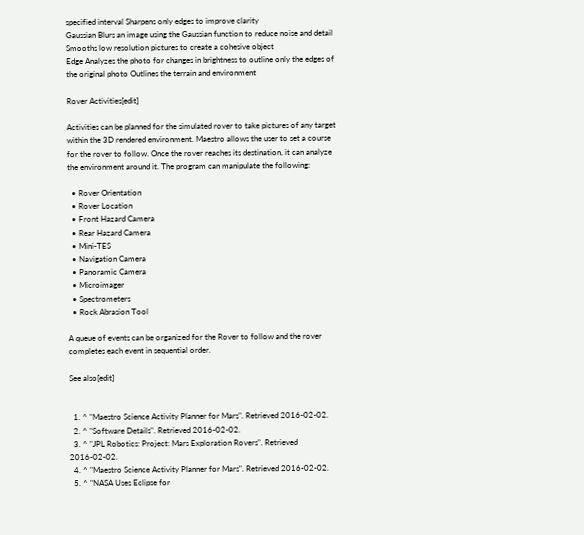specified interval Sharpens only edges to improve clarity
Gaussian Blurs an image using the Gaussian function to reduce noise and detail Smooths low resolution pictures to create a cohesive object
Edge Analyzes the photo for changes in brightness to outline only the edges of the original photo Outlines the terrain and environment

Rover Activities[edit]

Activities can be planned for the simulated rover to take pictures of any target within the 3D rendered environment. Maestro allows the user to set a course for the rover to follow. Once the rover reaches its destination, it can analyze the environment around it. The program can manipulate the following:

  • Rover Orientation
  • Rover Location
  • Front Hazard Camera
  • Rear Hazard Camera
  • Mini-TES
  • Navigation Camera
  • Panoramic Camera
  • Microimager
  • Spectrometers
  • Rock Abrasion Tool

A queue of events can be organized for the Rover to follow and the rover completes each event in sequential order.

See also[edit]


  1. ^ "Maestro Science Activity Planner for Mars". Retrieved 2016-02-02.
  2. ^ "Software Details". Retrieved 2016-02-02.
  3. ^ "JPL Robotics: Project: Mars Exploration Rovers". Retrieved 2016-02-02.
  4. ^ "Maestro Science Activity Planner for Mars". Retrieved 2016-02-02.
  5. ^ "NASA Uses Eclipse for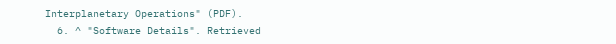Interplanetary Operations" (PDF).
  6. ^ "Software Details". Retrieved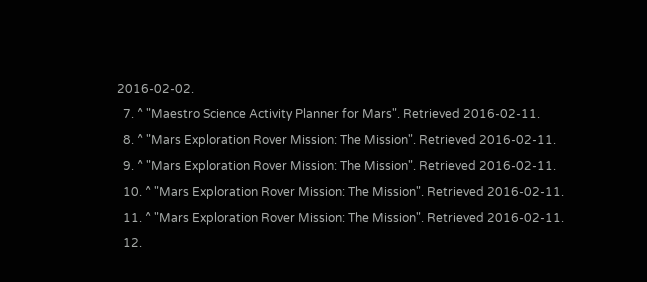2016-02-02.
  7. ^ "Maestro Science Activity Planner for Mars". Retrieved 2016-02-11.
  8. ^ "Mars Exploration Rover Mission: The Mission". Retrieved 2016-02-11.
  9. ^ "Mars Exploration Rover Mission: The Mission". Retrieved 2016-02-11.
  10. ^ "Mars Exploration Rover Mission: The Mission". Retrieved 2016-02-11.
  11. ^ "Mars Exploration Rover Mission: The Mission". Retrieved 2016-02-11.
  12.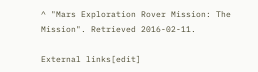^ "Mars Exploration Rover Mission: The Mission". Retrieved 2016-02-11.

External links[edit]